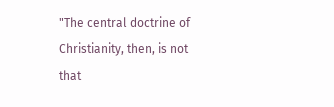"The central doctrine of Christianity, then, is not that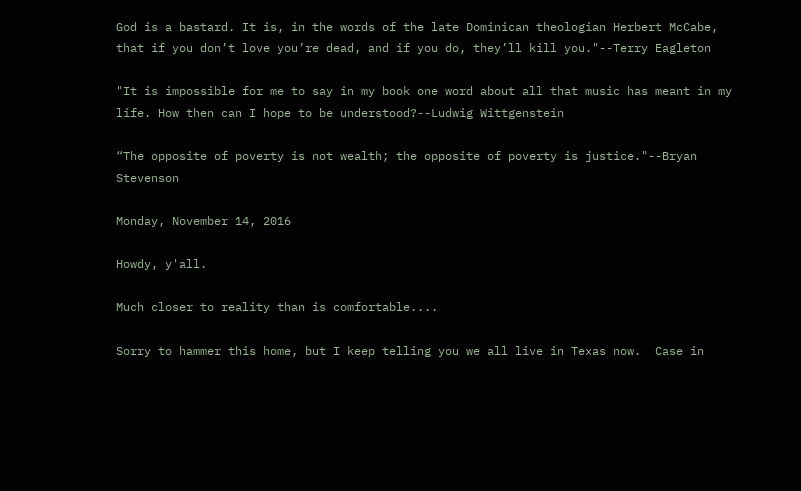God is a bastard. It is, in the words of the late Dominican theologian Herbert McCabe, that if you don’t love you’re dead, and if you do, they’ll kill you."--Terry Eagleton

"It is impossible for me to say in my book one word about all that music has meant in my life. How then can I hope to be understood?--Ludwig Wittgenstein

“The opposite of poverty is not wealth; the opposite of poverty is justice."--Bryan Stevenson

Monday, November 14, 2016

Howdy, y'all.

Much closer to reality than is comfortable....

Sorry to hammer this home, but I keep telling you we all live in Texas now.  Case in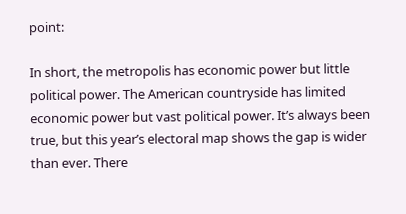point:

In short, the metropolis has economic power but little political power. The American countryside has limited economic power but vast political power. It’s always been true, but this year’s electoral map shows the gap is wider than ever. There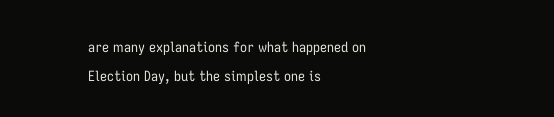are many explanations for what happened on Election Day, but the simplest one is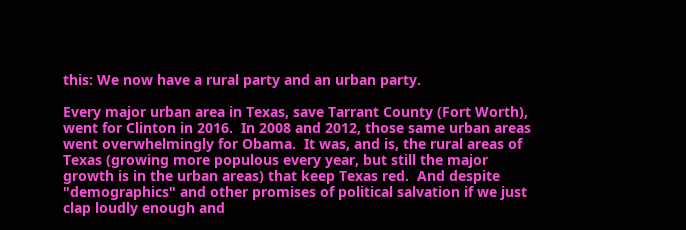this: We now have a rural party and an urban party.

Every major urban area in Texas, save Tarrant County (Fort Worth), went for Clinton in 2016.  In 2008 and 2012, those same urban areas went overwhelmingly for Obama.  It was, and is, the rural areas of Texas (growing more populous every year, but still the major growth is in the urban areas) that keep Texas red.  And despite "demographics" and other promises of political salvation if we just clap loudly enough and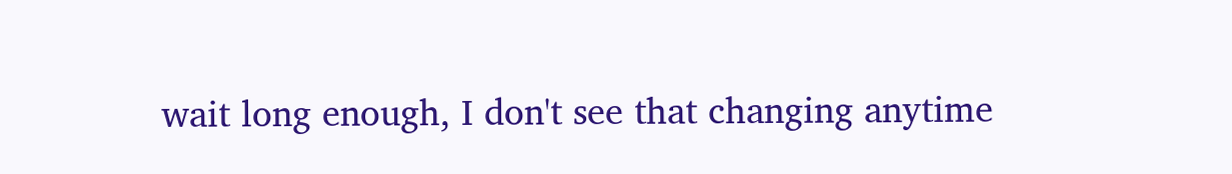wait long enough, I don't see that changing anytime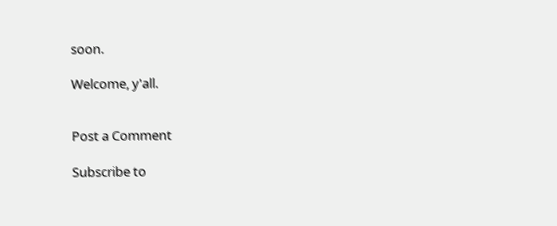soon.

Welcome, y'all.


Post a Comment

Subscribe to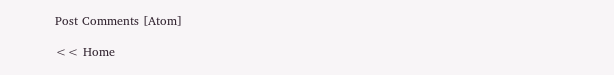Post Comments [Atom]

<< Home